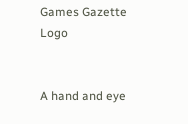Games Gazette Logo


A hand and eye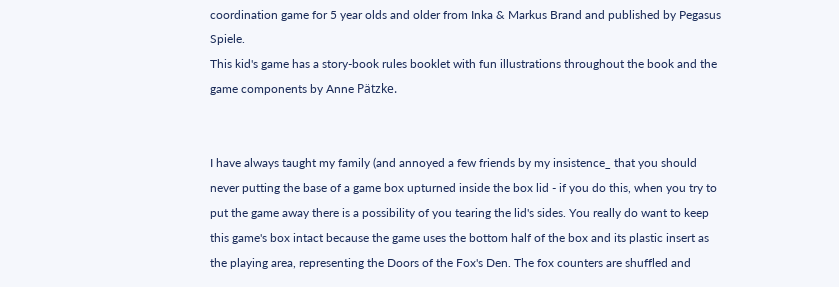coordination game for 5 year olds and older from Inka & Markus Brand and published by Pegasus Spiele.
This kid's game has a story-book rules booklet with fun illustrations throughout the book and the game components by Anne Pätzke.


I have always taught my family (and annoyed a few friends by my insistence_ that you should never putting the base of a game box upturned inside the box lid - if you do this, when you try to put the game away there is a possibility of you tearing the lid's sides. You really do want to keep this game's box intact because the game uses the bottom half of the box and its plastic insert as the playing area, representing the Doors of the Fox's Den. The fox counters are shuffled and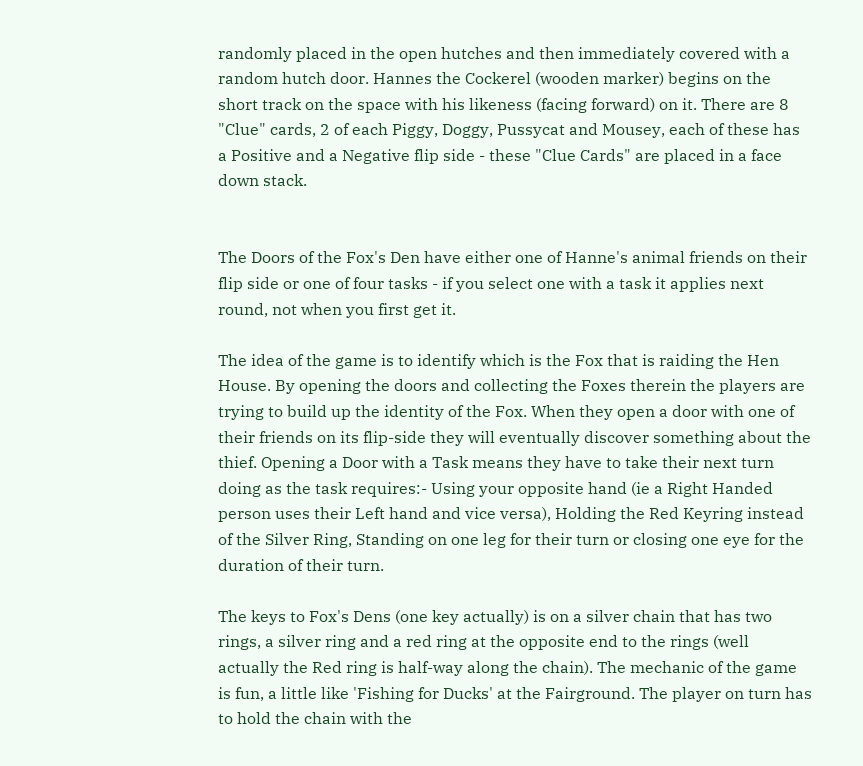randomly placed in the open hutches and then immediately covered with a random hutch door. Hannes the Cockerel (wooden marker) begins on the short track on the space with his likeness (facing forward) on it. There are 8 "Clue" cards, 2 of each Piggy, Doggy, Pussycat and Mousey, each of these has a Positive and a Negative flip side - these "Clue Cards" are placed in a face down stack.


The Doors of the Fox's Den have either one of Hanne's animal friends on their flip side or one of four tasks - if you select one with a task it applies next round, not when you first get it.

The idea of the game is to identify which is the Fox that is raiding the Hen House. By opening the doors and collecting the Foxes therein the players are trying to build up the identity of the Fox. When they open a door with one of their friends on its flip-side they will eventually discover something about the thief. Opening a Door with a Task means they have to take their next turn doing as the task requires:- Using your opposite hand (ie a Right Handed person uses their Left hand and vice versa), Holding the Red Keyring instead of the Silver Ring, Standing on one leg for their turn or closing one eye for the duration of their turn.

The keys to Fox's Dens (one key actually) is on a silver chain that has two rings, a silver ring and a red ring at the opposite end to the rings (well actually the Red ring is half-way along the chain). The mechanic of the game is fun, a little like 'Fishing for Ducks' at the Fairground. The player on turn has to hold the chain with the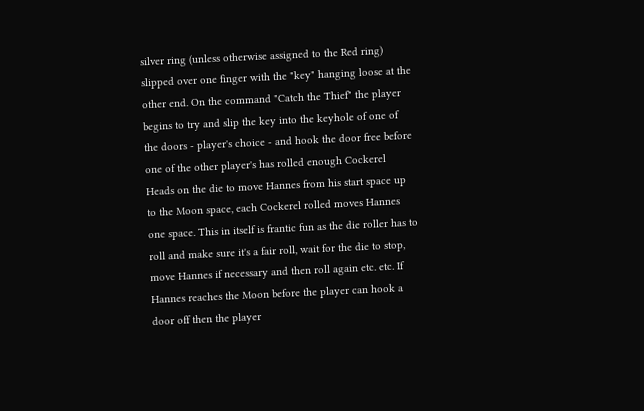silver ring (unless otherwise assigned to the Red ring) slipped over one finger with the "key" hanging loose at the other end. On the command "Catch the Thief" the player begins to try and slip the key into the keyhole of one of the doors - player's choice - and hook the door free before one of the other player's has rolled enough Cockerel Heads on the die to move Hannes from his start space up to the Moon space, each Cockerel rolled moves Hannes one space. This in itself is frantic fun as the die roller has to roll and make sure it's a fair roll, wait for the die to stop, move Hannes if necessary and then roll again etc. etc. If Hannes reaches the Moon before the player can hook a door off then the player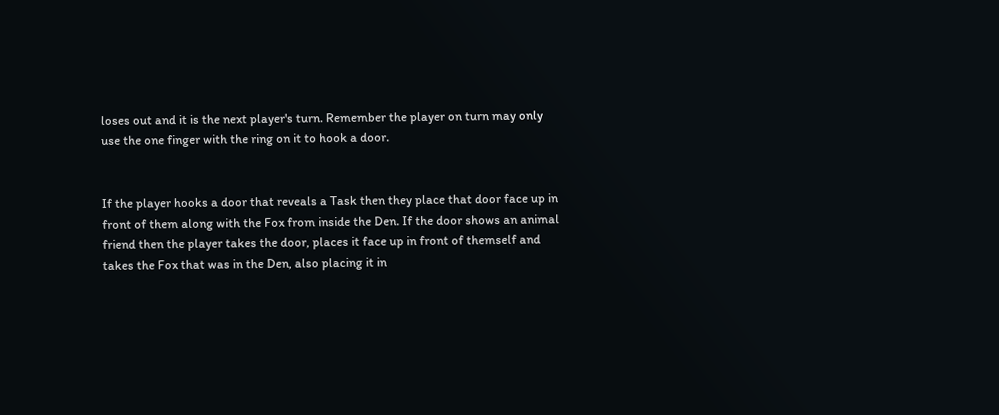loses out and it is the next player's turn. Remember the player on turn may only use the one finger with the ring on it to hook a door.


If the player hooks a door that reveals a Task then they place that door face up in front of them along with the Fox from inside the Den. If the door shows an animal friend then the player takes the door, places it face up in front of themself and takes the Fox that was in the Den, also placing it in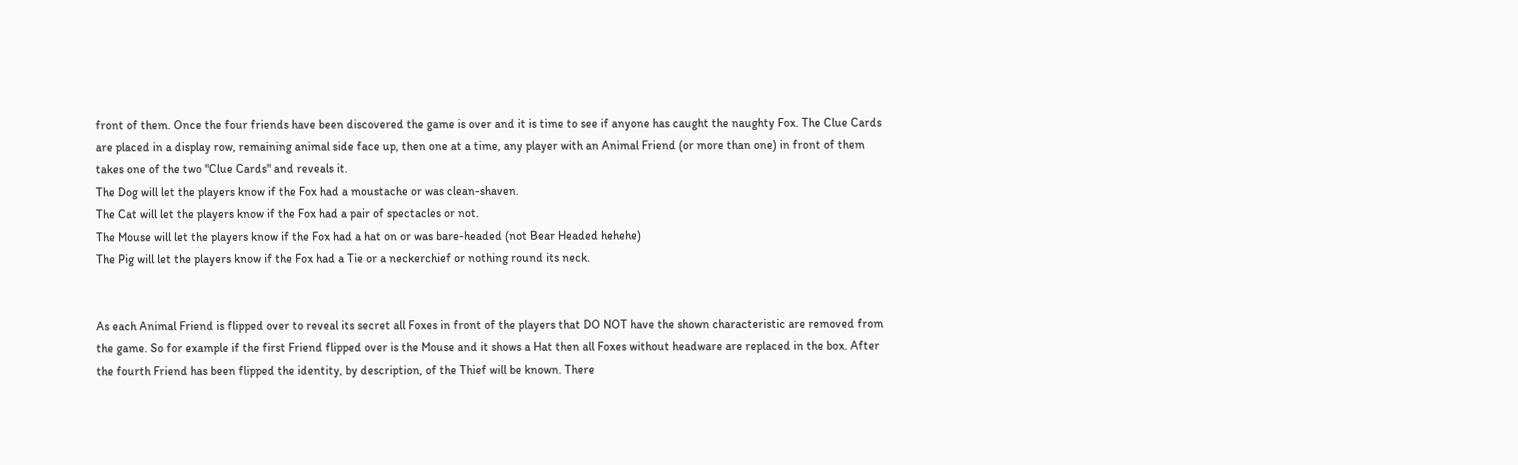front of them. Once the four friends have been discovered the game is over and it is time to see if anyone has caught the naughty Fox. The Clue Cards are placed in a display row, remaining animal side face up, then one at a time, any player with an Animal Friend (or more than one) in front of them takes one of the two "Clue Cards" and reveals it.
The Dog will let the players know if the Fox had a moustache or was clean-shaven.
The Cat will let the players know if the Fox had a pair of spectacles or not.
The Mouse will let the players know if the Fox had a hat on or was bare-headed (not Bear Headed hehehe)
The Pig will let the players know if the Fox had a Tie or a neckerchief or nothing round its neck.


As each Animal Friend is flipped over to reveal its secret all Foxes in front of the players that DO NOT have the shown characteristic are removed from the game. So for example if the first Friend flipped over is the Mouse and it shows a Hat then all Foxes without headware are replaced in the box. After the fourth Friend has been flipped the identity, by description, of the Thief will be known. There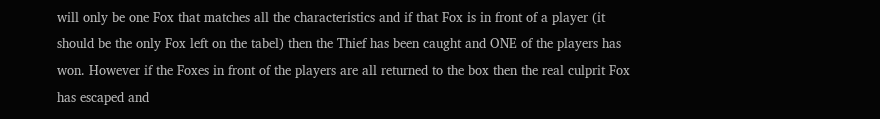will only be one Fox that matches all the characteristics and if that Fox is in front of a player (it should be the only Fox left on the tabel) then the Thief has been caught and ONE of the players has won. However if the Foxes in front of the players are all returned to the box then the real culprit Fox has escaped and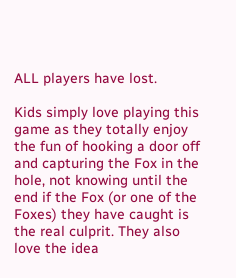ALL players have lost.

Kids simply love playing this game as they totally enjoy the fun of hooking a door off and capturing the Fox in the hole, not knowing until the end if the Fox (or one of the Foxes) they have caught is the real culprit. They also love the idea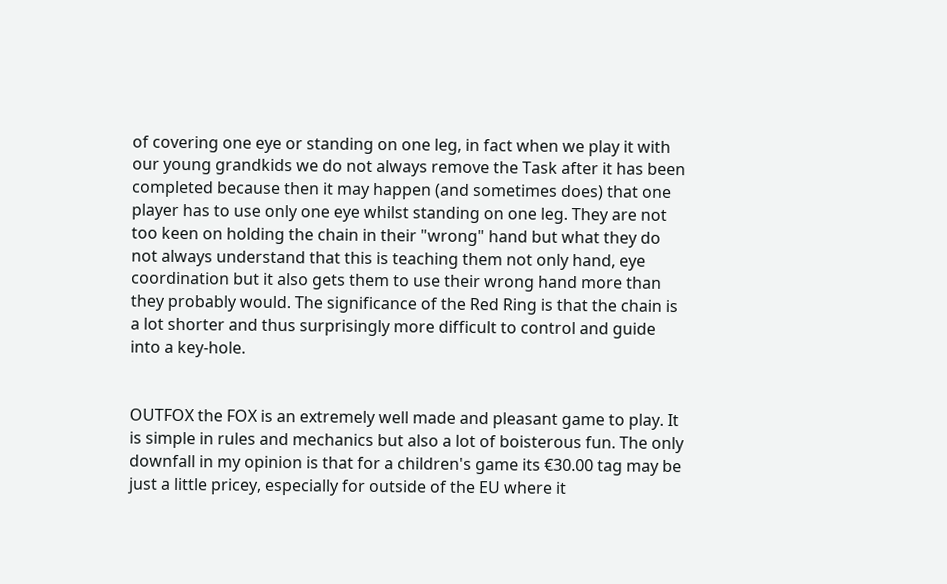of covering one eye or standing on one leg, in fact when we play it with our young grandkids we do not always remove the Task after it has been completed because then it may happen (and sometimes does) that one player has to use only one eye whilst standing on one leg. They are not too keen on holding the chain in their "wrong" hand but what they do not always understand that this is teaching them not only hand, eye coordination but it also gets them to use their wrong hand more than they probably would. The significance of the Red Ring is that the chain is a lot shorter and thus surprisingly more difficult to control and guide into a key-hole.


OUTFOX the FOX is an extremely well made and pleasant game to play. It is simple in rules and mechanics but also a lot of boisterous fun. The only downfall in my opinion is that for a children's game its €30.00 tag may be just a little pricey, especially for outside of the EU where it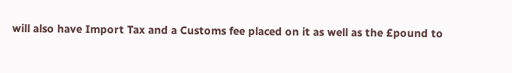will also have Import Tax and a Customs fee placed on it as well as the £pound to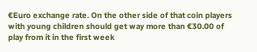€Euro exchange rate. On the other side of that coin players with young children should get way more than €30.00 of play from it in the first week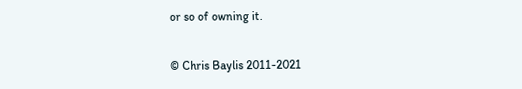or so of owning it.

© Chris Baylis 2011-2021